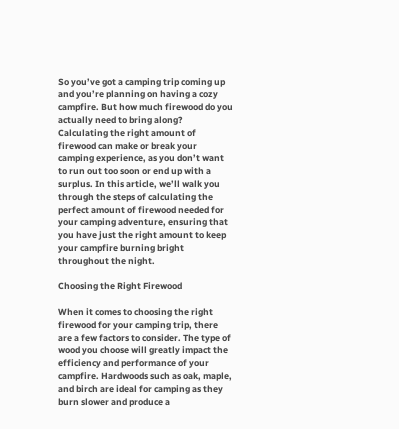So you’ve got a camping trip coming up and you’re planning on having a cozy campfire. But how much firewood do you actually need to bring along? Calculating the right amount of firewood can make or break your camping experience, as you don’t want to run out too soon or end up with a surplus. In this article, we’ll walk you through the steps of calculating the perfect amount of firewood needed for your camping adventure, ensuring that you have just the right amount to keep your campfire burning bright throughout the night.

Choosing the Right Firewood

When it comes to choosing the right firewood for your camping trip, there are a few factors to consider. The type of wood you choose will greatly impact the efficiency and performance of your campfire. Hardwoods such as oak, maple, and birch are ideal for camping as they burn slower and produce a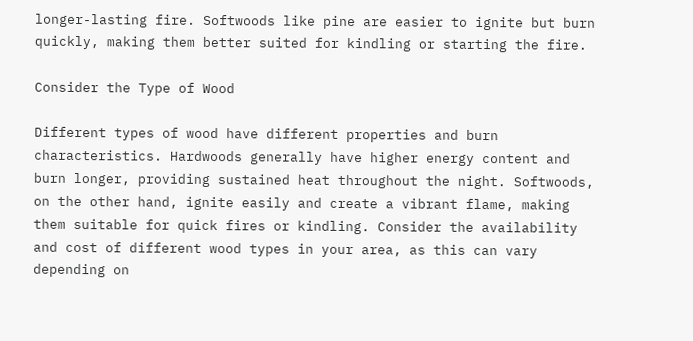longer-lasting fire. Softwoods like pine are easier to ignite but burn quickly, making them better suited for kindling or starting the fire.

Consider the Type of Wood

Different types of wood have different properties and burn characteristics. Hardwoods generally have higher energy content and burn longer, providing sustained heat throughout the night. Softwoods, on the other hand, ignite easily and create a vibrant flame, making them suitable for quick fires or kindling. Consider the availability and cost of different wood types in your area, as this can vary depending on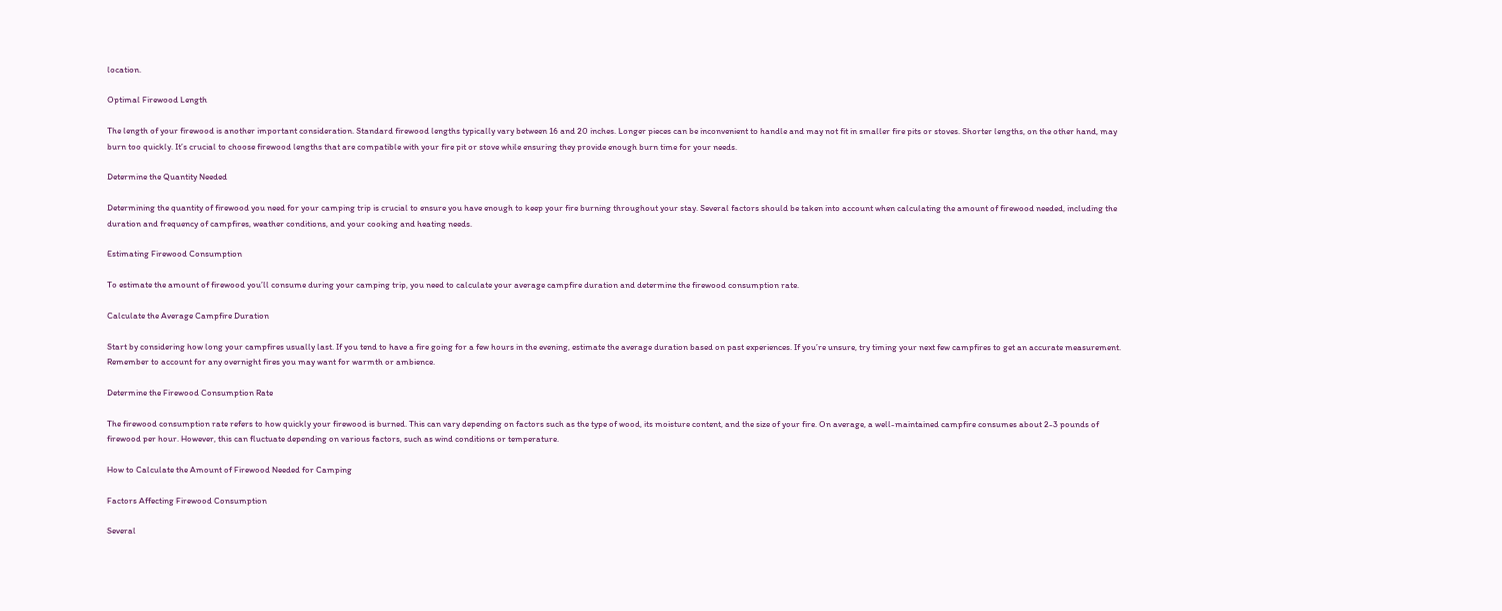location.

Optimal Firewood Length

The length of your firewood is another important consideration. Standard firewood lengths typically vary between 16 and 20 inches. Longer pieces can be inconvenient to handle and may not fit in smaller fire pits or stoves. Shorter lengths, on the other hand, may burn too quickly. It’s crucial to choose firewood lengths that are compatible with your fire pit or stove while ensuring they provide enough burn time for your needs.

Determine the Quantity Needed

Determining the quantity of firewood you need for your camping trip is crucial to ensure you have enough to keep your fire burning throughout your stay. Several factors should be taken into account when calculating the amount of firewood needed, including the duration and frequency of campfires, weather conditions, and your cooking and heating needs.

Estimating Firewood Consumption

To estimate the amount of firewood you’ll consume during your camping trip, you need to calculate your average campfire duration and determine the firewood consumption rate.

Calculate the Average Campfire Duration

Start by considering how long your campfires usually last. If you tend to have a fire going for a few hours in the evening, estimate the average duration based on past experiences. If you’re unsure, try timing your next few campfires to get an accurate measurement. Remember to account for any overnight fires you may want for warmth or ambience.

Determine the Firewood Consumption Rate

The firewood consumption rate refers to how quickly your firewood is burned. This can vary depending on factors such as the type of wood, its moisture content, and the size of your fire. On average, a well-maintained campfire consumes about 2-3 pounds of firewood per hour. However, this can fluctuate depending on various factors, such as wind conditions or temperature.

How to Calculate the Amount of Firewood Needed for Camping

Factors Affecting Firewood Consumption

Several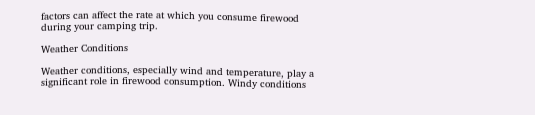factors can affect the rate at which you consume firewood during your camping trip.

Weather Conditions

Weather conditions, especially wind and temperature, play a significant role in firewood consumption. Windy conditions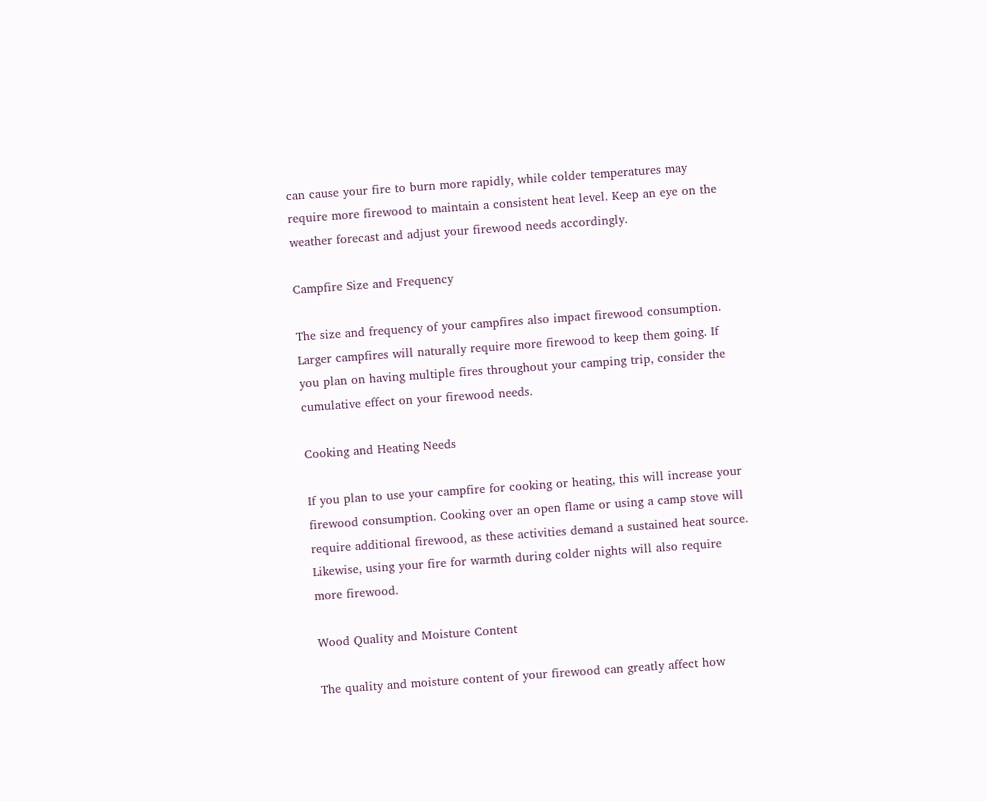can cause your fire to burn more rapidly, while colder temperatures may require more firewood to maintain a consistent heat level. Keep an eye on the weather forecast and adjust your firewood needs accordingly.

Campfire Size and Frequency

The size and frequency of your campfires also impact firewood consumption. Larger campfires will naturally require more firewood to keep them going. If you plan on having multiple fires throughout your camping trip, consider the cumulative effect on your firewood needs.

Cooking and Heating Needs

If you plan to use your campfire for cooking or heating, this will increase your firewood consumption. Cooking over an open flame or using a camp stove will require additional firewood, as these activities demand a sustained heat source. Likewise, using your fire for warmth during colder nights will also require more firewood.

Wood Quality and Moisture Content

The quality and moisture content of your firewood can greatly affect how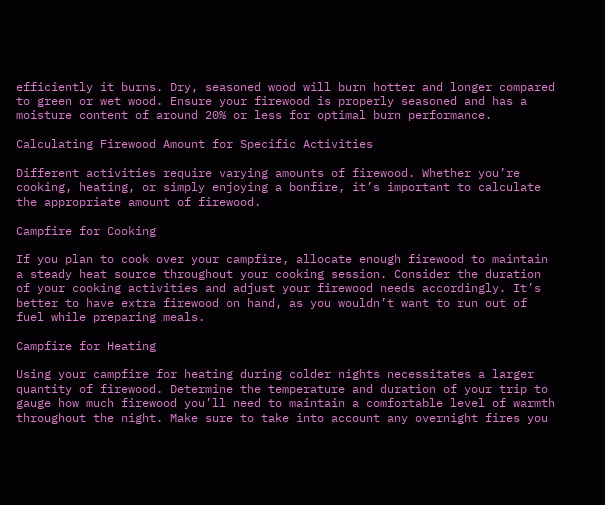efficiently it burns. Dry, seasoned wood will burn hotter and longer compared to green or wet wood. Ensure your firewood is properly seasoned and has a moisture content of around 20% or less for optimal burn performance.

Calculating Firewood Amount for Specific Activities

Different activities require varying amounts of firewood. Whether you’re cooking, heating, or simply enjoying a bonfire, it’s important to calculate the appropriate amount of firewood.

Campfire for Cooking

If you plan to cook over your campfire, allocate enough firewood to maintain a steady heat source throughout your cooking session. Consider the duration of your cooking activities and adjust your firewood needs accordingly. It’s better to have extra firewood on hand, as you wouldn’t want to run out of fuel while preparing meals.

Campfire for Heating

Using your campfire for heating during colder nights necessitates a larger quantity of firewood. Determine the temperature and duration of your trip to gauge how much firewood you’ll need to maintain a comfortable level of warmth throughout the night. Make sure to take into account any overnight fires you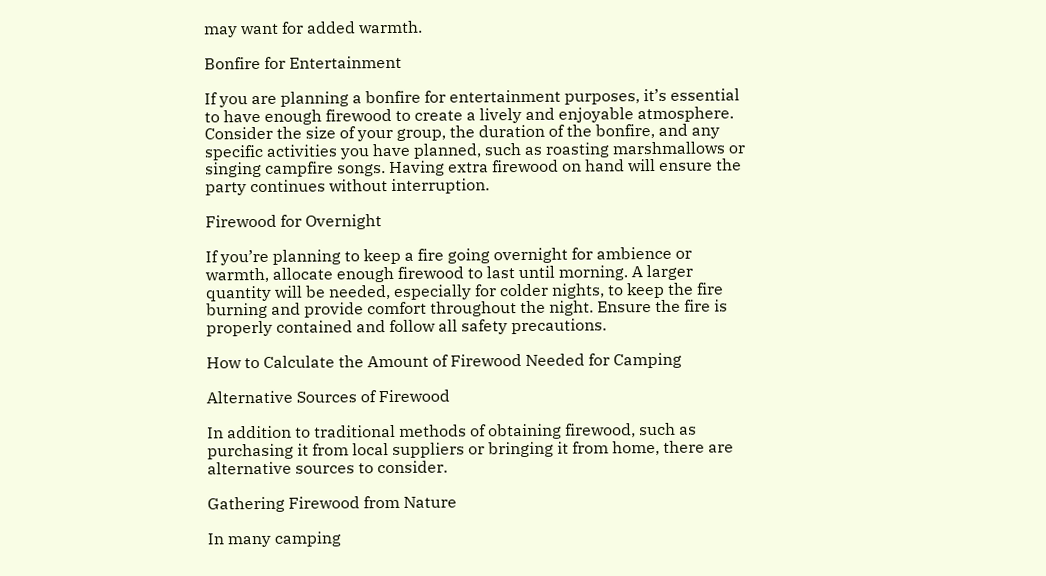may want for added warmth.

Bonfire for Entertainment

If you are planning a bonfire for entertainment purposes, it’s essential to have enough firewood to create a lively and enjoyable atmosphere. Consider the size of your group, the duration of the bonfire, and any specific activities you have planned, such as roasting marshmallows or singing campfire songs. Having extra firewood on hand will ensure the party continues without interruption.

Firewood for Overnight

If you’re planning to keep a fire going overnight for ambience or warmth, allocate enough firewood to last until morning. A larger quantity will be needed, especially for colder nights, to keep the fire burning and provide comfort throughout the night. Ensure the fire is properly contained and follow all safety precautions.

How to Calculate the Amount of Firewood Needed for Camping

Alternative Sources of Firewood

In addition to traditional methods of obtaining firewood, such as purchasing it from local suppliers or bringing it from home, there are alternative sources to consider.

Gathering Firewood from Nature

In many camping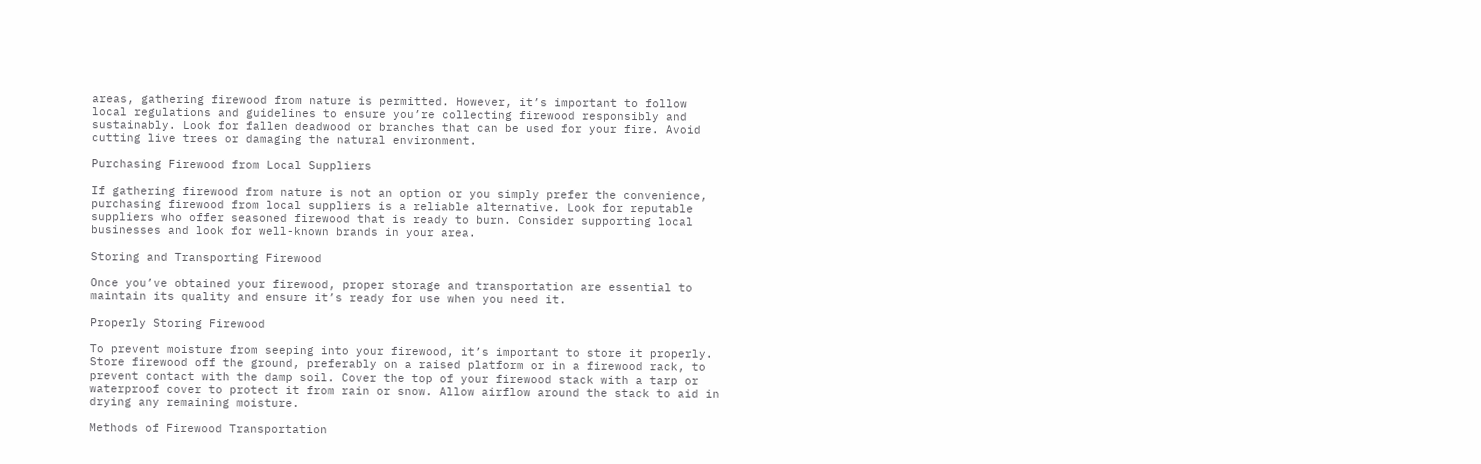areas, gathering firewood from nature is permitted. However, it’s important to follow local regulations and guidelines to ensure you’re collecting firewood responsibly and sustainably. Look for fallen deadwood or branches that can be used for your fire. Avoid cutting live trees or damaging the natural environment.

Purchasing Firewood from Local Suppliers

If gathering firewood from nature is not an option or you simply prefer the convenience, purchasing firewood from local suppliers is a reliable alternative. Look for reputable suppliers who offer seasoned firewood that is ready to burn. Consider supporting local businesses and look for well-known brands in your area.

Storing and Transporting Firewood

Once you’ve obtained your firewood, proper storage and transportation are essential to maintain its quality and ensure it’s ready for use when you need it.

Properly Storing Firewood

To prevent moisture from seeping into your firewood, it’s important to store it properly. Store firewood off the ground, preferably on a raised platform or in a firewood rack, to prevent contact with the damp soil. Cover the top of your firewood stack with a tarp or waterproof cover to protect it from rain or snow. Allow airflow around the stack to aid in drying any remaining moisture.

Methods of Firewood Transportation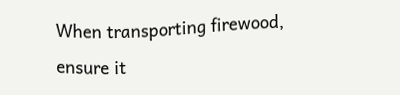When transporting firewood, ensure it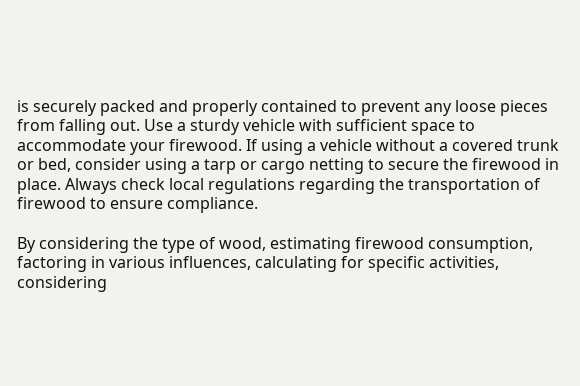is securely packed and properly contained to prevent any loose pieces from falling out. Use a sturdy vehicle with sufficient space to accommodate your firewood. If using a vehicle without a covered trunk or bed, consider using a tarp or cargo netting to secure the firewood in place. Always check local regulations regarding the transportation of firewood to ensure compliance.

By considering the type of wood, estimating firewood consumption, factoring in various influences, calculating for specific activities, considering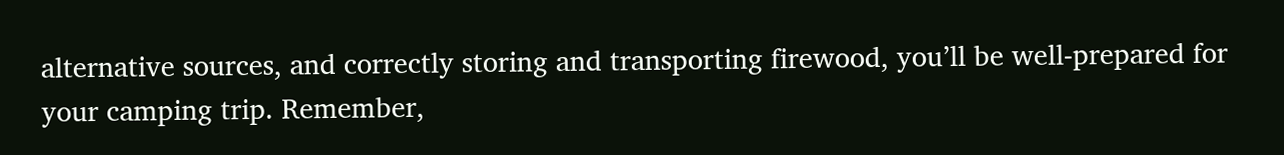alternative sources, and correctly storing and transporting firewood, you’ll be well-prepared for your camping trip. Remember,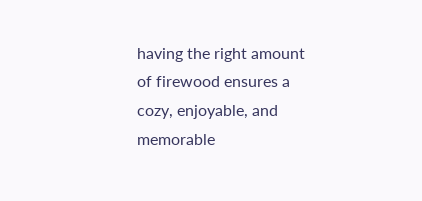having the right amount of firewood ensures a cozy, enjoyable, and memorable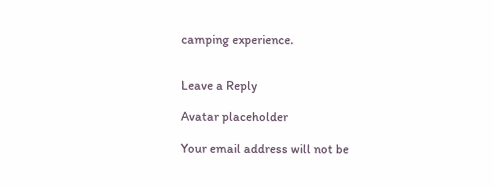camping experience.


Leave a Reply

Avatar placeholder

Your email address will not be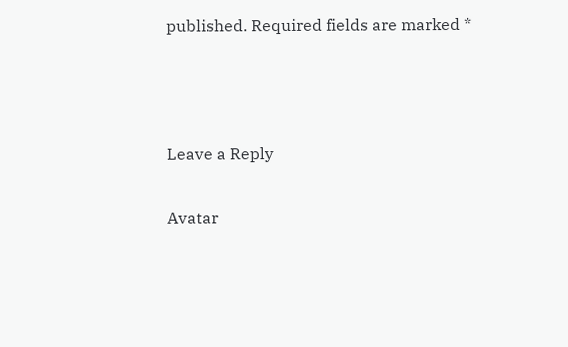published. Required fields are marked *



Leave a Reply

Avatar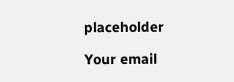placeholder

Your email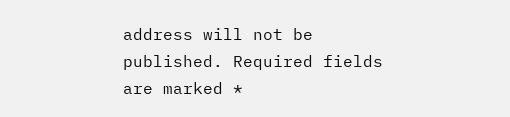address will not be published. Required fields are marked *